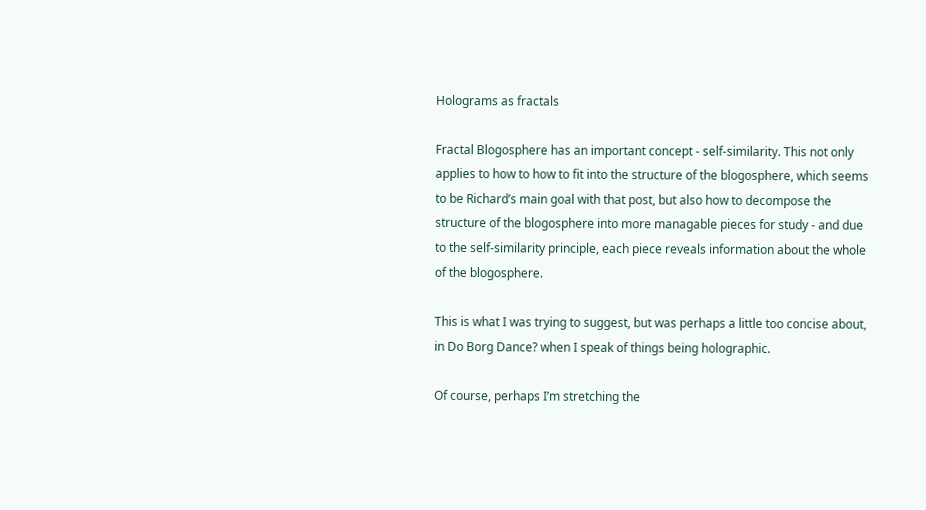Holograms as fractals

Fractal Blogosphere has an important concept - self-similarity. This not only applies to how to how to fit into the structure of the blogosphere, which seems to be Richard’s main goal with that post, but also how to decompose the structure of the blogosphere into more managable pieces for study - and due to the self-similarity principle, each piece reveals information about the whole of the blogosphere.

This is what I was trying to suggest, but was perhaps a little too concise about, in Do Borg Dance? when I speak of things being holographic.

Of course, perhaps I’m stretching the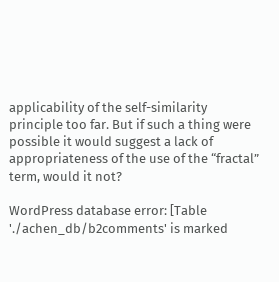applicability of the self-similarity principle too far. But if such a thing were possible it would suggest a lack of appropriateness of the use of the “fractal” term, would it not?

WordPress database error: [Table './achen_db/b2comments' is marked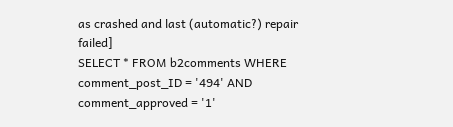as crashed and last (automatic?) repair failed]
SELECT * FROM b2comments WHERE comment_post_ID = '494' AND comment_approved = '1'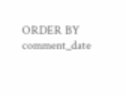ORDER BY comment_date